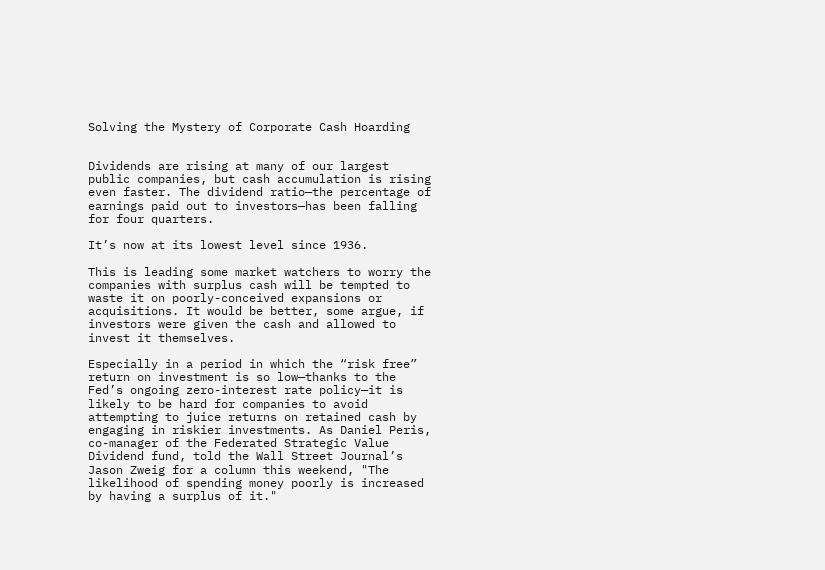Solving the Mystery of Corporate Cash Hoarding


Dividends are rising at many of our largest public companies, but cash accumulation is rising even faster. The dividend ratio—the percentage of earnings paid out to investors—has been falling for four quarters.

It’s now at its lowest level since 1936.

This is leading some market watchers to worry the companies with surplus cash will be tempted to waste it on poorly-conceived expansions or acquisitions. It would be better, some argue, if investors were given the cash and allowed to invest it themselves.

Especially in a period in which the “risk free” return on investment is so low—thanks to the Fed’s ongoing zero-interest rate policy—it is likely to be hard for companies to avoid attempting to juice returns on retained cash by engaging in riskier investments. As Daniel Peris, co-manager of the Federated Strategic Value Dividend fund, told the Wall Street Journal’s Jason Zweig for a column this weekend, "The likelihood of spending money poorly is increased by having a surplus of it."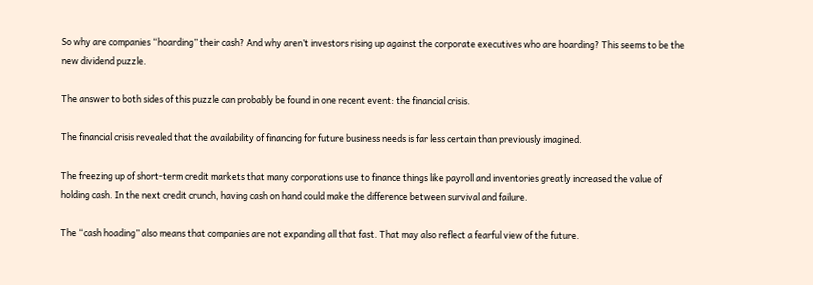So why are companies “hoarding” their cash? And why aren’t investors rising up against the corporate executives who are hoarding? This seems to be the new dividend puzzle.

The answer to both sides of this puzzle can probably be found in one recent event: the financial crisis.

The financial crisis revealed that the availability of financing for future business needs is far less certain than previously imagined.

The freezing up of short-term credit markets that many corporations use to finance things like payroll and inventories greatly increased the value of holding cash. In the next credit crunch, having cash on hand could make the difference between survival and failure.

The “cash hoading” also means that companies are not expanding all that fast. That may also reflect a fearful view of the future.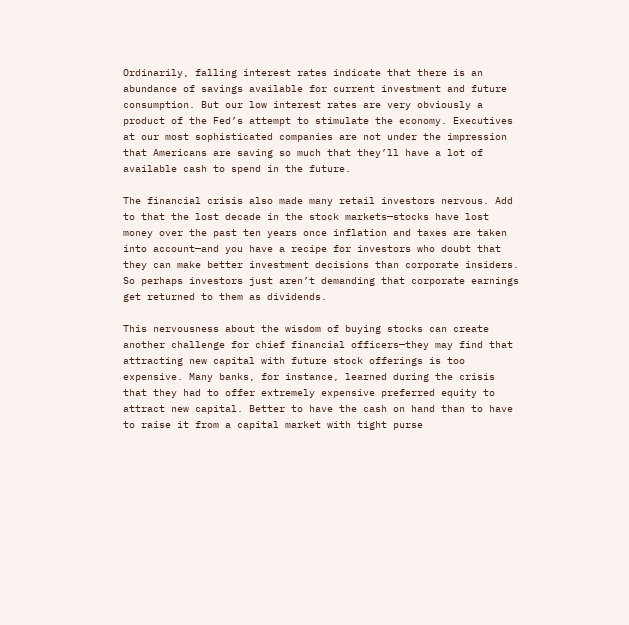Ordinarily, falling interest rates indicate that there is an abundance of savings available for current investment and future consumption. But our low interest rates are very obviously a product of the Fed’s attempt to stimulate the economy. Executives at our most sophisticated companies are not under the impression that Americans are saving so much that they’ll have a lot of available cash to spend in the future.

The financial crisis also made many retail investors nervous. Add to that the lost decade in the stock markets—stocks have lost money over the past ten years once inflation and taxes are taken into account—and you have a recipe for investors who doubt that they can make better investment decisions than corporate insiders. So perhaps investors just aren’t demanding that corporate earnings get returned to them as dividends.

This nervousness about the wisdom of buying stocks can create another challenge for chief financial officers—they may find that attracting new capital with future stock offerings is too expensive. Many banks, for instance, learned during the crisis that they had to offer extremely expensive preferred equity to attract new capital. Better to have the cash on hand than to have to raise it from a capital market with tight purse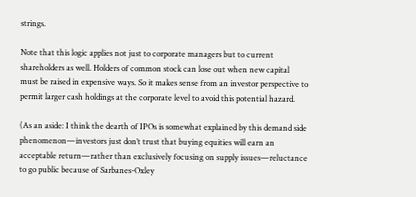strings.

Note that this logic applies not just to corporate managers but to current shareholders as well. Holders of common stock can lose out when new capital must be raised in expensive ways. So it makes sense from an investor perspective to permit larger cash holdings at the corporate level to avoid this potential hazard.

(As an aside: I think the dearth of IPOs is somewhat explained by this demand side phenomenon—investors just don’t trust that buying equities will earn an acceptable return—rather than exclusively focusing on supply issues—reluctance to go public because of Sarbanes-Oxley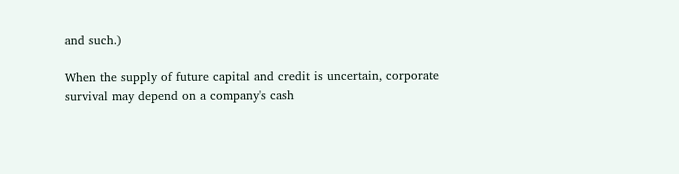and such.)

When the supply of future capital and credit is uncertain, corporate survival may depend on a company's cash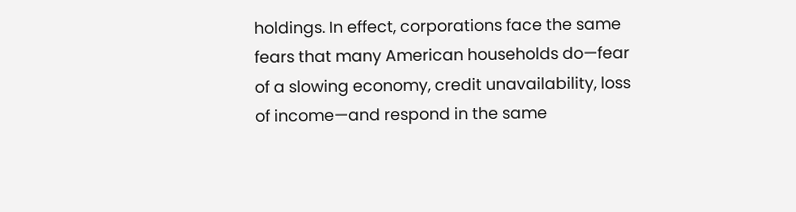holdings. In effect, corporations face the same fears that many American households do—fear of a slowing economy, credit unavailability, loss of income—and respond in the same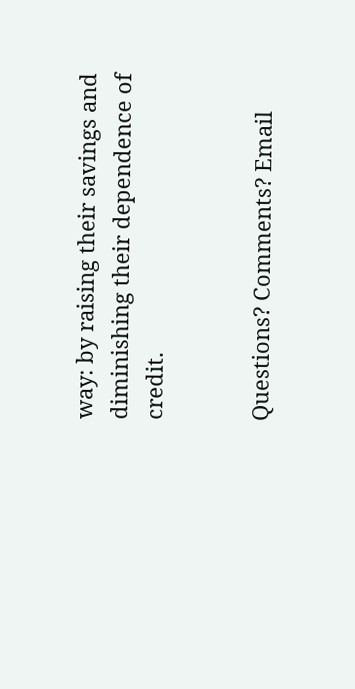way: by raising their savings and diminishing their dependence of credit.


Questions? Comments? Email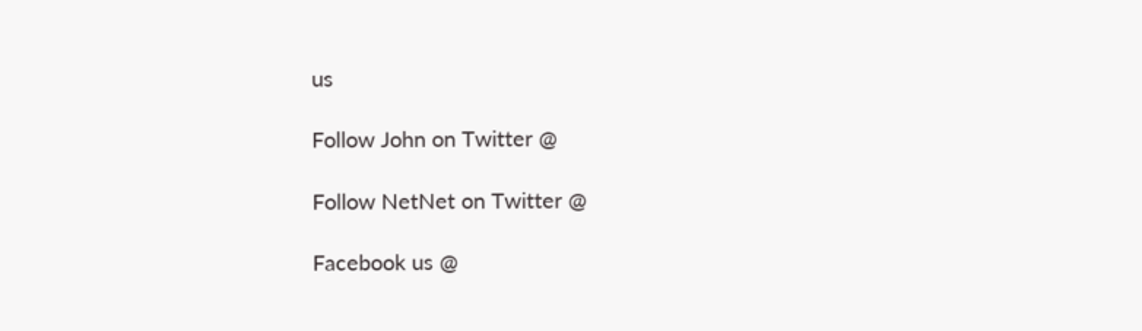us

Follow John on Twitter @

Follow NetNet on Twitter @

Facebook us @